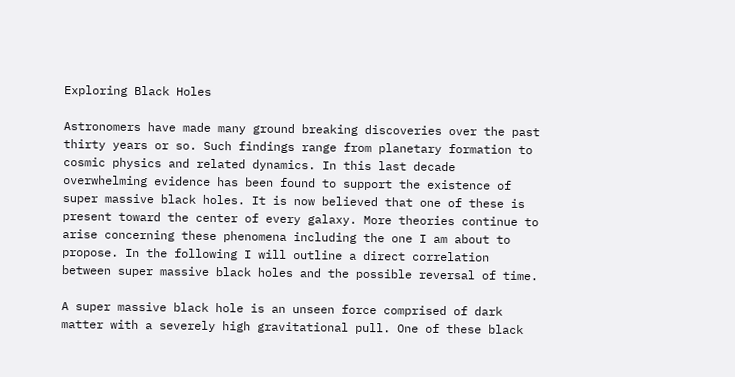Exploring Black Holes

Astronomers have made many ground breaking discoveries over the past thirty years or so. Such findings range from planetary formation to cosmic physics and related dynamics. In this last decade overwhelming evidence has been found to support the existence of super massive black holes. It is now believed that one of these is present toward the center of every galaxy. More theories continue to arise concerning these phenomena including the one I am about to propose. In the following I will outline a direct correlation between super massive black holes and the possible reversal of time.

A super massive black hole is an unseen force comprised of dark matter with a severely high gravitational pull. One of these black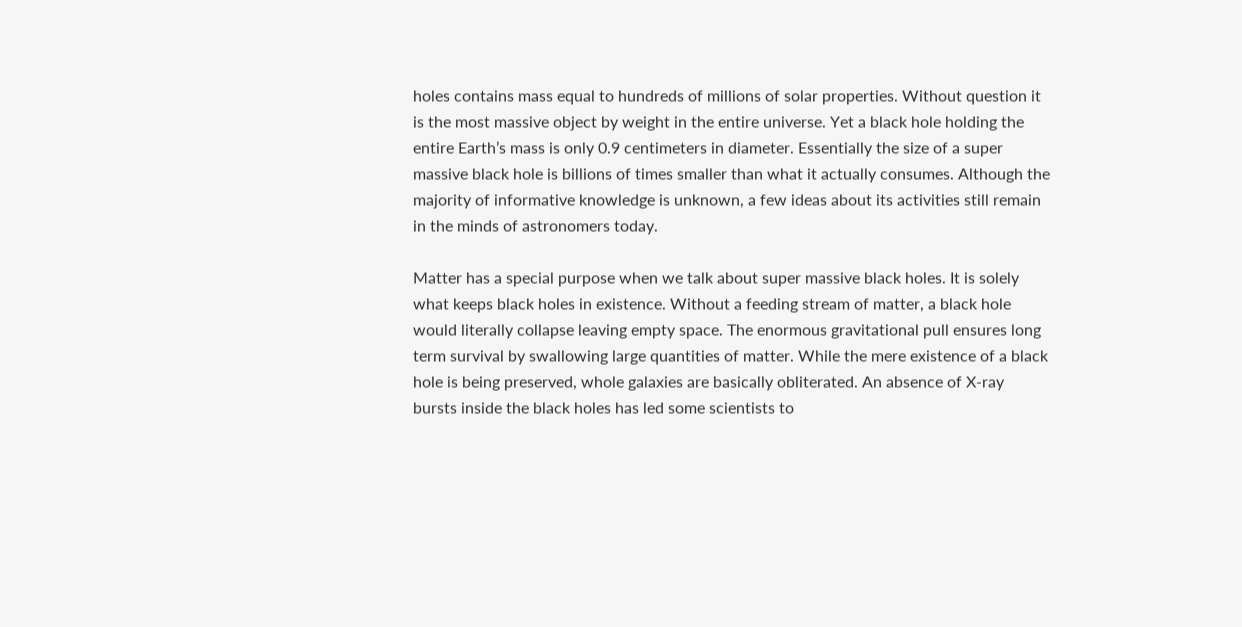holes contains mass equal to hundreds of millions of solar properties. Without question it is the most massive object by weight in the entire universe. Yet a black hole holding the entire Earth’s mass is only 0.9 centimeters in diameter. Essentially the size of a super massive black hole is billions of times smaller than what it actually consumes. Although the majority of informative knowledge is unknown, a few ideas about its activities still remain in the minds of astronomers today.

Matter has a special purpose when we talk about super massive black holes. It is solely what keeps black holes in existence. Without a feeding stream of matter, a black hole would literally collapse leaving empty space. The enormous gravitational pull ensures long term survival by swallowing large quantities of matter. While the mere existence of a black hole is being preserved, whole galaxies are basically obliterated. An absence of X-ray bursts inside the black holes has led some scientists to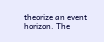theorize an event horizon. The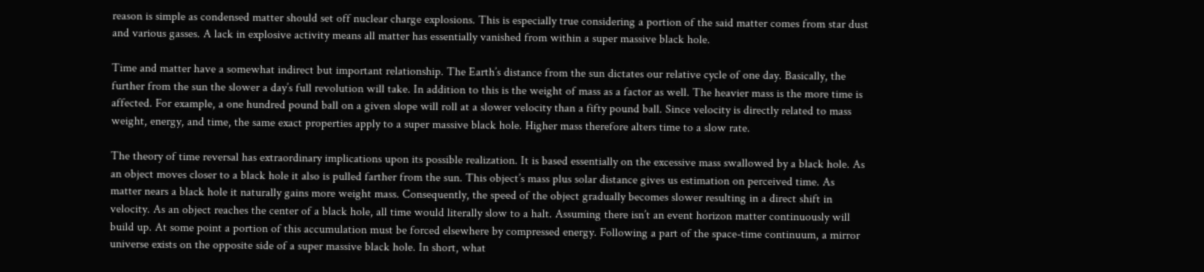reason is simple as condensed matter should set off nuclear charge explosions. This is especially true considering a portion of the said matter comes from star dust and various gasses. A lack in explosive activity means all matter has essentially vanished from within a super massive black hole.

Time and matter have a somewhat indirect but important relationship. The Earth’s distance from the sun dictates our relative cycle of one day. Basically, the further from the sun the slower a day’s full revolution will take. In addition to this is the weight of mass as a factor as well. The heavier mass is the more time is affected. For example, a one hundred pound ball on a given slope will roll at a slower velocity than a fifty pound ball. Since velocity is directly related to mass weight, energy, and time, the same exact properties apply to a super massive black hole. Higher mass therefore alters time to a slow rate.

The theory of time reversal has extraordinary implications upon its possible realization. It is based essentially on the excessive mass swallowed by a black hole. As an object moves closer to a black hole it also is pulled farther from the sun. This object’s mass plus solar distance gives us estimation on perceived time. As matter nears a black hole it naturally gains more weight mass. Consequently, the speed of the object gradually becomes slower resulting in a direct shift in velocity. As an object reaches the center of a black hole, all time would literally slow to a halt. Assuming there isn’t an event horizon matter continuously will build up. At some point a portion of this accumulation must be forced elsewhere by compressed energy. Following a part of the space-time continuum, a mirror universe exists on the opposite side of a super massive black hole. In short, what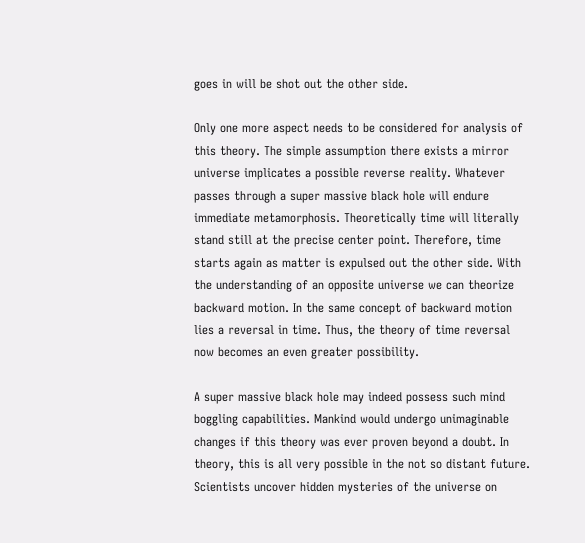goes in will be shot out the other side.

Only one more aspect needs to be considered for analysis of this theory. The simple assumption there exists a mirror universe implicates a possible reverse reality. Whatever passes through a super massive black hole will endure immediate metamorphosis. Theoretically time will literally stand still at the precise center point. Therefore, time starts again as matter is expulsed out the other side. With the understanding of an opposite universe we can theorize backward motion. In the same concept of backward motion lies a reversal in time. Thus, the theory of time reversal now becomes an even greater possibility.

A super massive black hole may indeed possess such mind boggling capabilities. Mankind would undergo unimaginable changes if this theory was ever proven beyond a doubt. In theory, this is all very possible in the not so distant future. Scientists uncover hidden mysteries of the universe on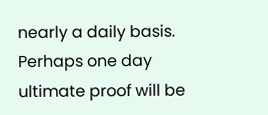nearly a daily basis. Perhaps one day ultimate proof will be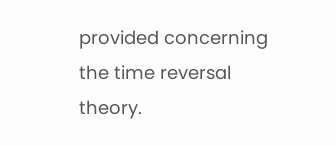provided concerning the time reversal theory.